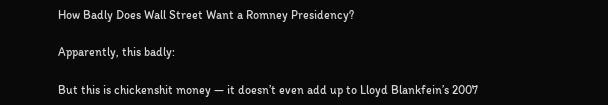How Badly Does Wall Street Want a Romney Presidency?

Apparently, this badly:

But this is chickenshit money — it doesn’t even add up to Lloyd Blankfein’s 2007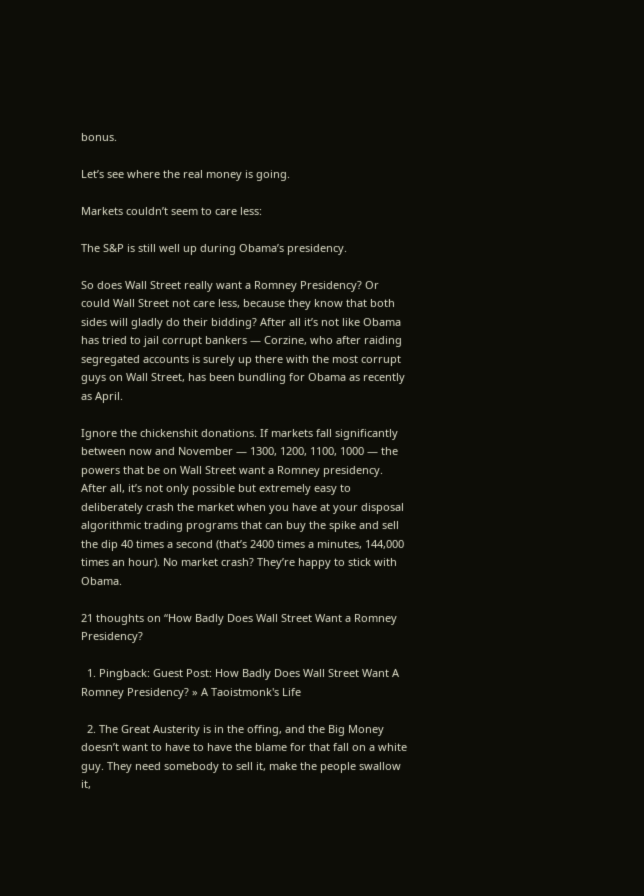bonus.

Let’s see where the real money is going.

Markets couldn’t seem to care less:

The S&P is still well up during Obama’s presidency.

So does Wall Street really want a Romney Presidency? Or could Wall Street not care less, because they know that both sides will gladly do their bidding? After all it’s not like Obama has tried to jail corrupt bankers — Corzine, who after raiding segregated accounts is surely up there with the most corrupt guys on Wall Street, has been bundling for Obama as recently as April.

Ignore the chickenshit donations. If markets fall significantly between now and November — 1300, 1200, 1100, 1000 — the powers that be on Wall Street want a Romney presidency. After all, it’s not only possible but extremely easy to deliberately crash the market when you have at your disposal algorithmic trading programs that can buy the spike and sell the dip 40 times a second (that’s 2400 times a minutes, 144,000 times an hour). No market crash? They’re happy to stick with Obama.

21 thoughts on “How Badly Does Wall Street Want a Romney Presidency?

  1. Pingback: Guest Post: How Badly Does Wall Street Want A Romney Presidency? » A Taoistmonk's Life

  2. The Great Austerity is in the offing, and the Big Money doesn’t want to have to have the blame for that fall on a white guy. They need somebody to sell it, make the people swallow it,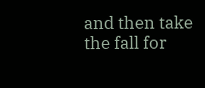and then take the fall for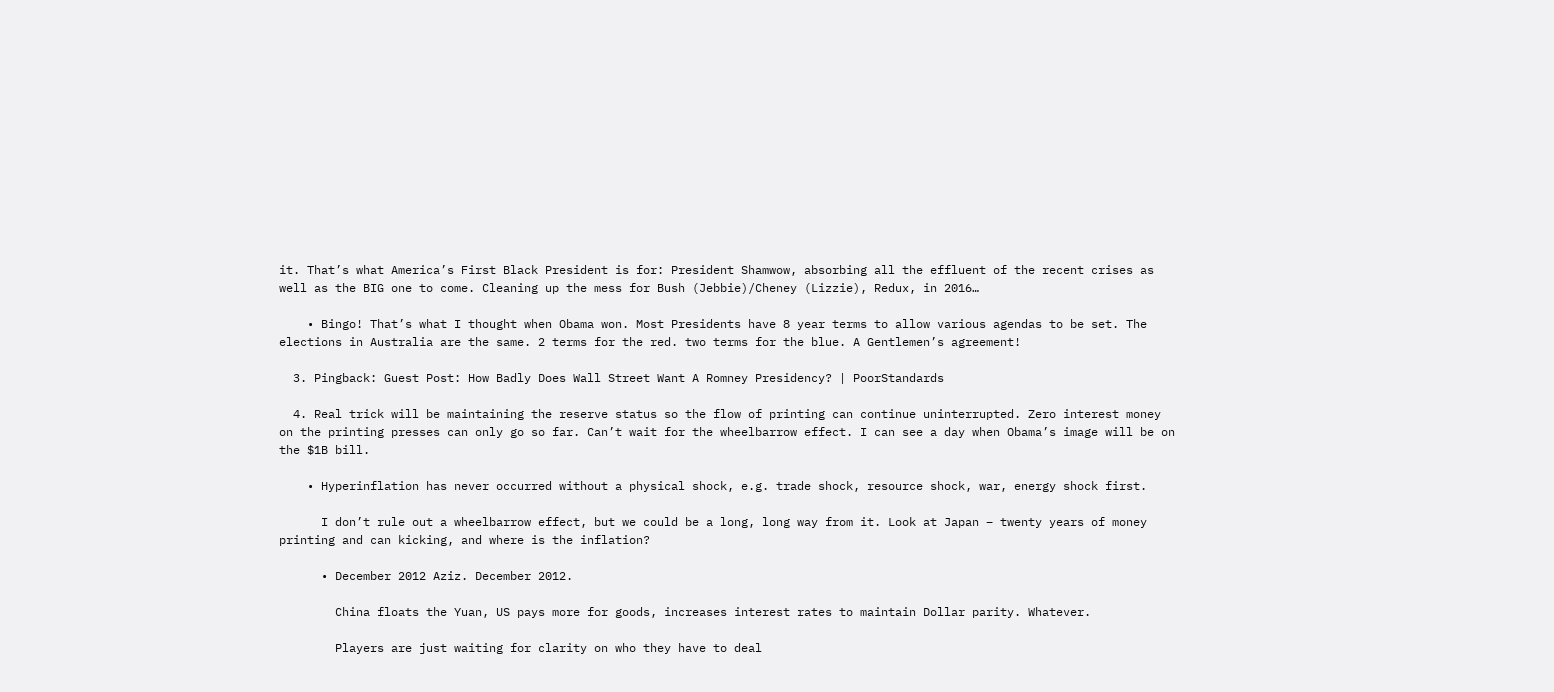it. That’s what America’s First Black President is for: President Shamwow, absorbing all the effluent of the recent crises as well as the BIG one to come. Cleaning up the mess for Bush (Jebbie)/Cheney (Lizzie), Redux, in 2016…

    • Bingo! That’s what I thought when Obama won. Most Presidents have 8 year terms to allow various agendas to be set. The elections in Australia are the same. 2 terms for the red. two terms for the blue. A Gentlemen’s agreement!

  3. Pingback: Guest Post: How Badly Does Wall Street Want A Romney Presidency? | PoorStandards

  4. Real trick will be maintaining the reserve status so the flow of printing can continue uninterrupted. Zero interest money on the printing presses can only go so far. Can’t wait for the wheelbarrow effect. I can see a day when Obama’s image will be on the $1B bill.

    • Hyperinflation has never occurred without a physical shock, e.g. trade shock, resource shock, war, energy shock first.

      I don’t rule out a wheelbarrow effect, but we could be a long, long way from it. Look at Japan – twenty years of money printing and can kicking, and where is the inflation?

      • December 2012 Aziz. December 2012.

        China floats the Yuan, US pays more for goods, increases interest rates to maintain Dollar parity. Whatever.

        Players are just waiting for clarity on who they have to deal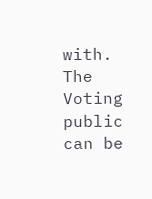with. The Voting public can be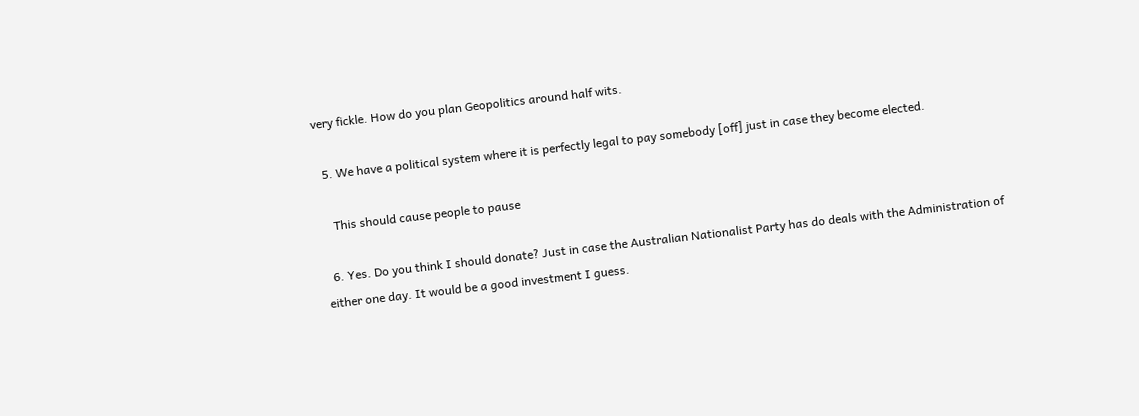very fickle. How do you plan Geopolitics around half wits.

  5. We have a political system where it is perfectly legal to pay somebody [off] just in case they become elected.

    This should cause people to pause

  6. Yes. Do you think I should donate? Just in case the Australian Nationalist Party has do deals with the Administration of either one day. It would be a good investment I guess.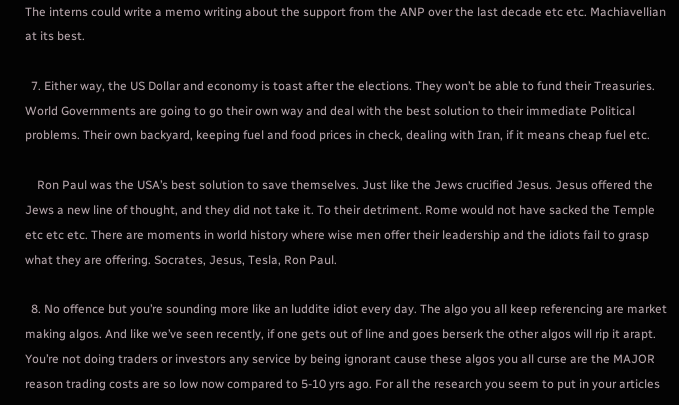The interns could write a memo writing about the support from the ANP over the last decade etc etc. Machiavellian at its best.

  7. Either way, the US Dollar and economy is toast after the elections. They won’t be able to fund their Treasuries. World Governments are going to go their own way and deal with the best solution to their immediate Political problems. Their own backyard, keeping fuel and food prices in check, dealing with Iran, if it means cheap fuel etc.

    Ron Paul was the USA’s best solution to save themselves. Just like the Jews crucified Jesus. Jesus offered the Jews a new line of thought, and they did not take it. To their detriment. Rome would not have sacked the Temple etc etc etc. There are moments in world history where wise men offer their leadership and the idiots fail to grasp what they are offering. Socrates, Jesus, Tesla, Ron Paul.

  8. No offence but you’re sounding more like an luddite idiot every day. The algo you all keep referencing are market making algos. And like we’ve seen recently, if one gets out of line and goes berserk the other algos will rip it arapt. You’re not doing traders or investors any service by being ignorant cause these algos you all curse are the MAJOR reason trading costs are so low now compared to 5-10 yrs ago. For all the research you seem to put in your articles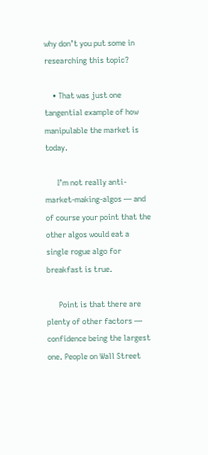why don’t you put some in researching this topic?

    • That was just one tangential example of how manipulable the market is today.

      I’m not really anti-market-making-algos — and of course your point that the other algos would eat a single rogue algo for breakfast is true.

      Point is that there are plenty of other factors — confidence being the largest one. People on Wall Street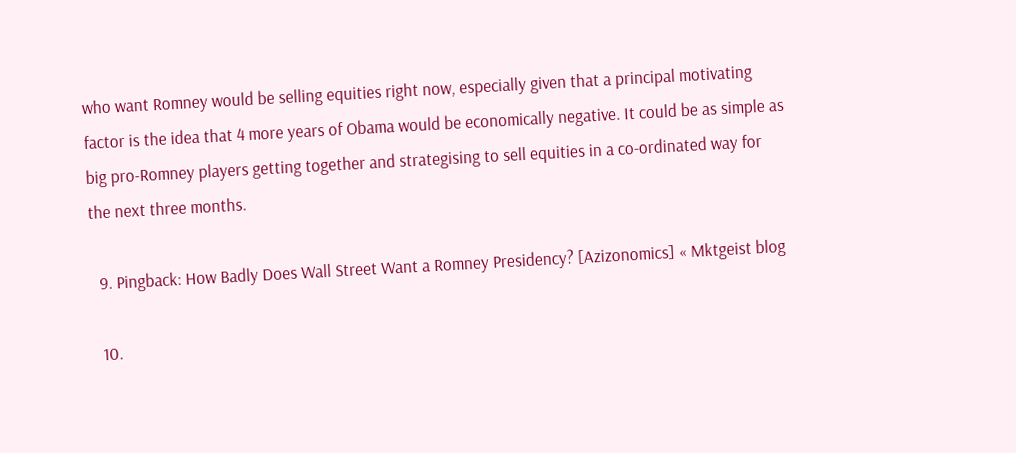who want Romney would be selling equities right now, especially given that a principal motivating factor is the idea that 4 more years of Obama would be economically negative. It could be as simple as big pro-Romney players getting together and strategising to sell equities in a co-ordinated way for the next three months.

  9. Pingback: How Badly Does Wall Street Want a Romney Presidency? [Azizonomics] « Mktgeist blog

  10.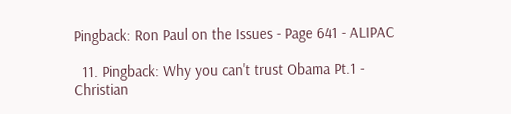Pingback: Ron Paul on the Issues - Page 641 - ALIPAC

  11. Pingback: Why you can't trust Obama Pt.1 - Christian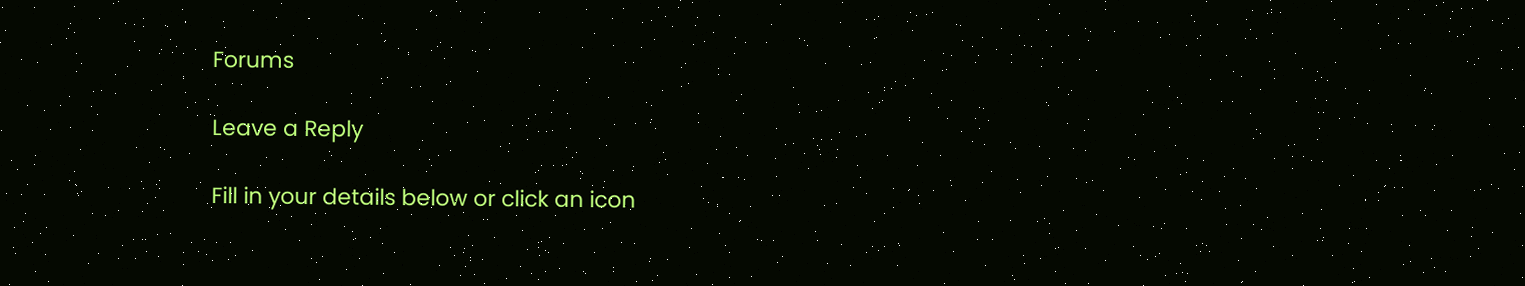Forums

Leave a Reply

Fill in your details below or click an icon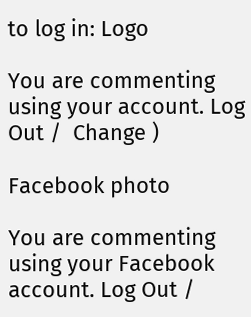to log in: Logo

You are commenting using your account. Log Out /  Change )

Facebook photo

You are commenting using your Facebook account. Log Out /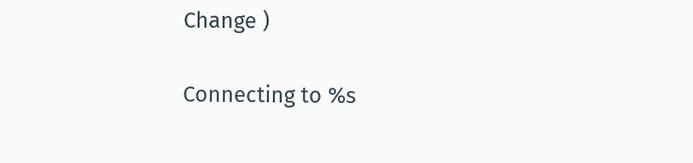Change )

Connecting to %s